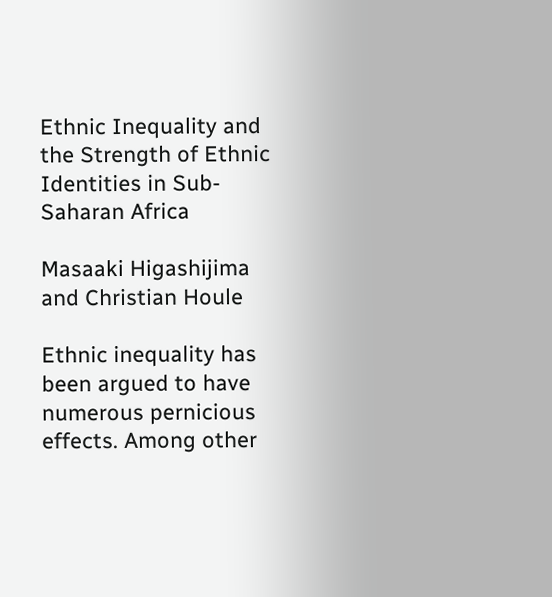Ethnic Inequality and the Strength of Ethnic Identities in Sub-Saharan Africa

Masaaki Higashijima and Christian Houle

Ethnic inequality has been argued to have numerous pernicious effects. Among other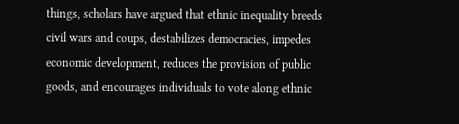things, scholars have argued that ethnic inequality breeds civil wars and coups, destabilizes democracies, impedes economic development, reduces the provision of public goods, and encourages individuals to vote along ethnic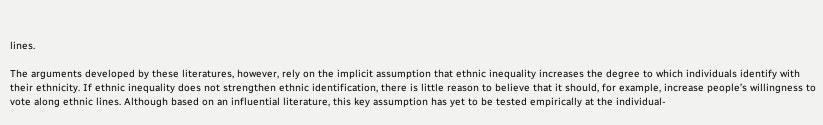lines.

The arguments developed by these literatures, however, rely on the implicit assumption that ethnic inequality increases the degree to which individuals identify with their ethnicity. If ethnic inequality does not strengthen ethnic identification, there is little reason to believe that it should, for example, increase people’s willingness to vote along ethnic lines. Although based on an influential literature, this key assumption has yet to be tested empirically at the individual-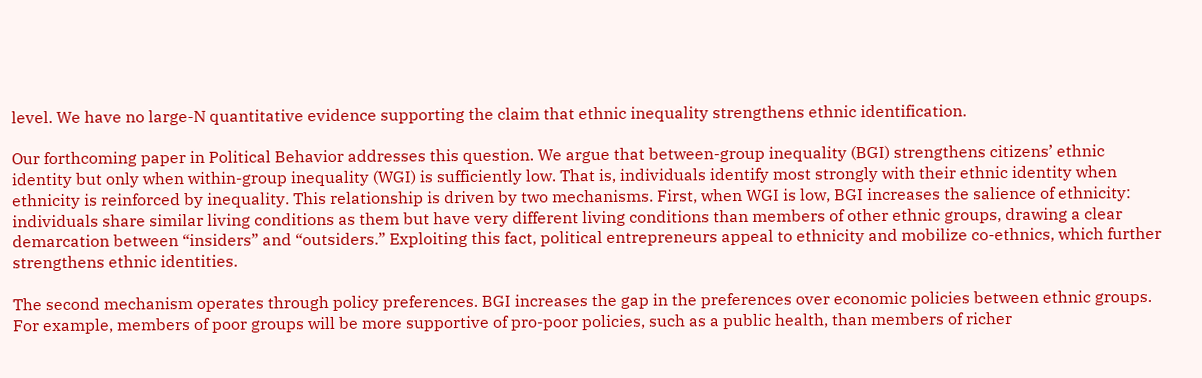level. We have no large-N quantitative evidence supporting the claim that ethnic inequality strengthens ethnic identification.

Our forthcoming paper in Political Behavior addresses this question. We argue that between-group inequality (BGI) strengthens citizens’ ethnic identity but only when within-group inequality (WGI) is sufficiently low. That is, individuals identify most strongly with their ethnic identity when ethnicity is reinforced by inequality. This relationship is driven by two mechanisms. First, when WGI is low, BGI increases the salience of ethnicity: individuals share similar living conditions as them but have very different living conditions than members of other ethnic groups, drawing a clear demarcation between “insiders” and “outsiders.” Exploiting this fact, political entrepreneurs appeal to ethnicity and mobilize co-ethnics, which further strengthens ethnic identities.

The second mechanism operates through policy preferences. BGI increases the gap in the preferences over economic policies between ethnic groups. For example, members of poor groups will be more supportive of pro-poor policies, such as a public health, than members of richer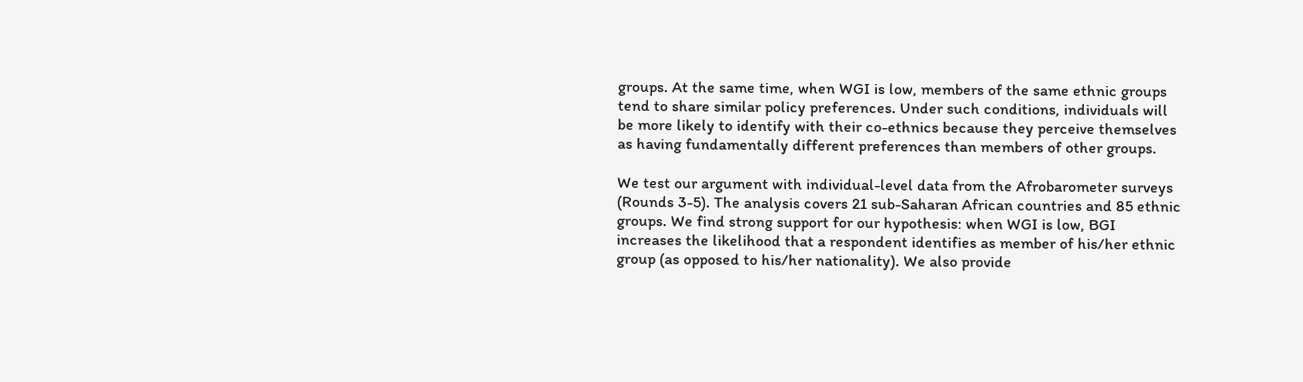groups. At the same time, when WGI is low, members of the same ethnic groups tend to share similar policy preferences. Under such conditions, individuals will be more likely to identify with their co-ethnics because they perceive themselves as having fundamentally different preferences than members of other groups.

We test our argument with individual-level data from the Afrobarometer surveys (Rounds 3-5). The analysis covers 21 sub-Saharan African countries and 85 ethnic groups. We find strong support for our hypothesis: when WGI is low, BGI increases the likelihood that a respondent identifies as member of his/her ethnic group (as opposed to his/her nationality). We also provide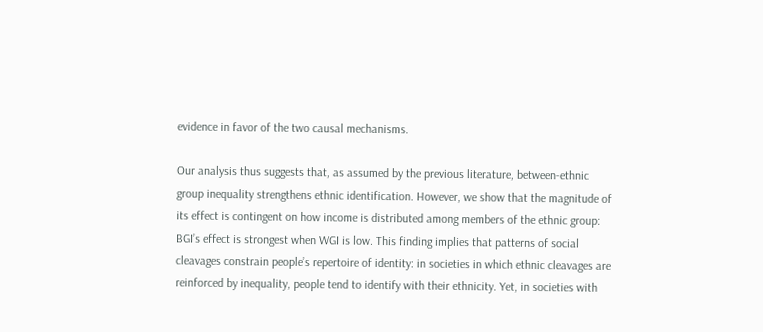evidence in favor of the two causal mechanisms.

Our analysis thus suggests that, as assumed by the previous literature, between-ethnic group inequality strengthens ethnic identification. However, we show that the magnitude of its effect is contingent on how income is distributed among members of the ethnic group: BGI’s effect is strongest when WGI is low. This finding implies that patterns of social cleavages constrain people’s repertoire of identity: in societies in which ethnic cleavages are reinforced by inequality, people tend to identify with their ethnicity. Yet, in societies with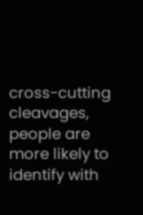cross-cutting cleavages, people are more likely to identify with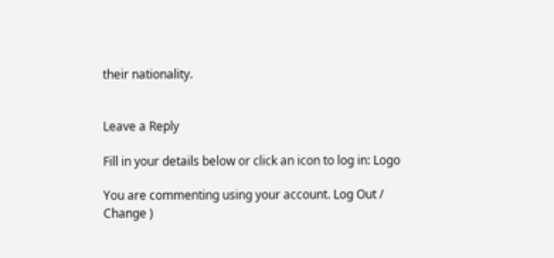their nationality.


Leave a Reply

Fill in your details below or click an icon to log in: Logo

You are commenting using your account. Log Out /  Change )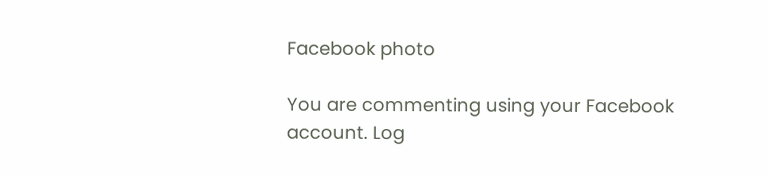Facebook photo

You are commenting using your Facebook account. Log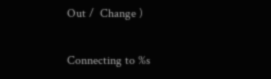Out /  Change )

Connecting to %s